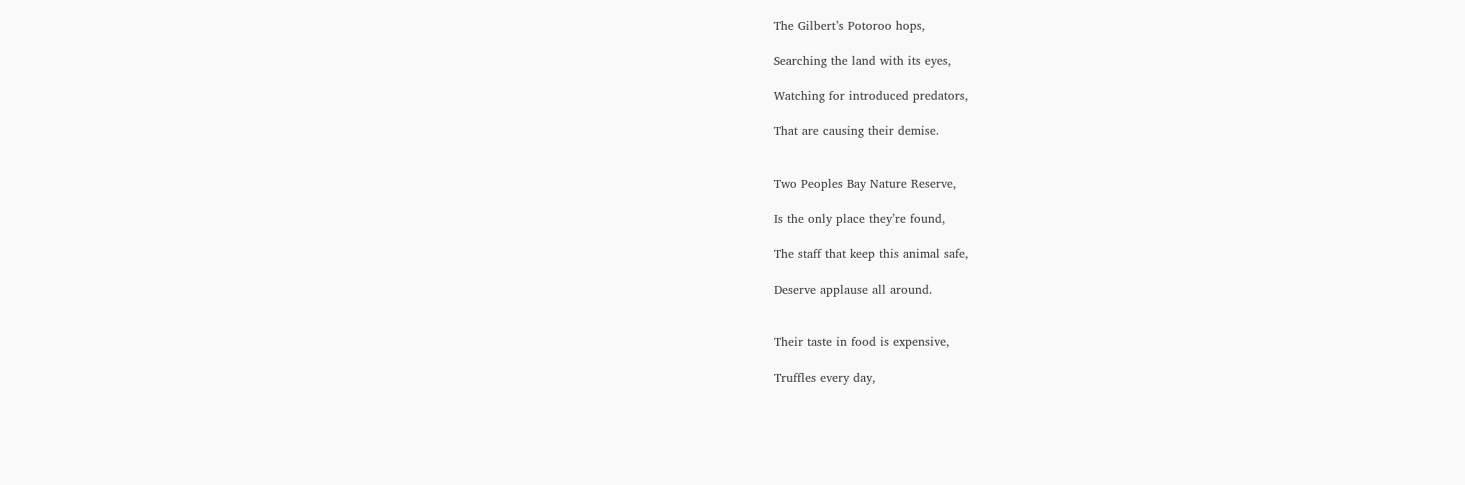The Gilbert’s Potoroo hops,

Searching the land with its eyes,

Watching for introduced predators,

That are causing their demise.


Two Peoples Bay Nature Reserve,

Is the only place they’re found,

The staff that keep this animal safe,

Deserve applause all around.


Their taste in food is expensive,

Truffles every day,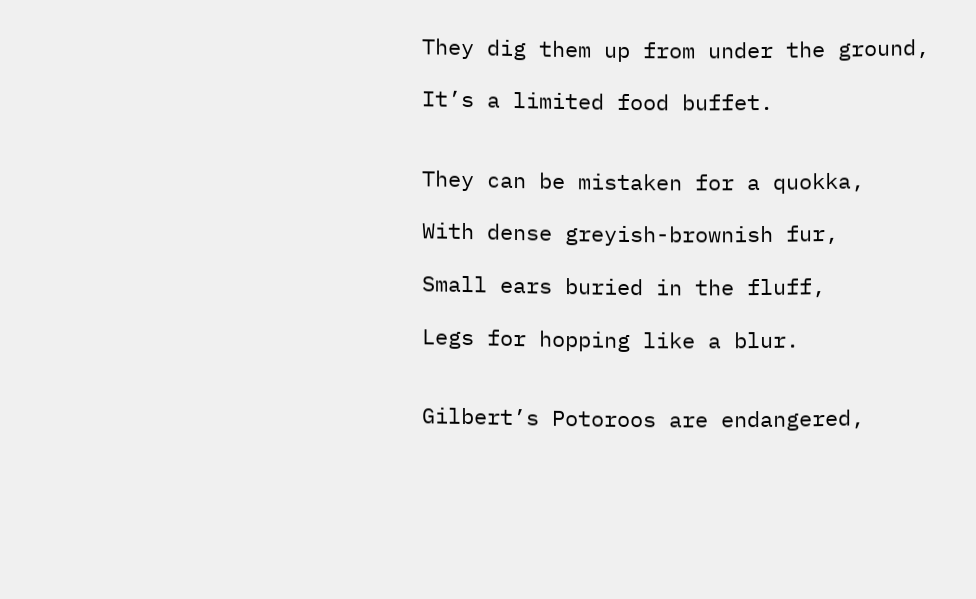They dig them up from under the ground,

It’s a limited food buffet.


They can be mistaken for a quokka,

With dense greyish-brownish fur,

Small ears buried in the fluff,

Legs for hopping like a blur.


Gilbert’s Potoroos are endangered,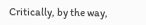Critically, by the way,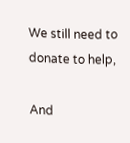We still need to donate to help,

And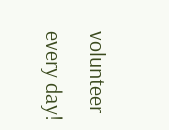volunteer every day!